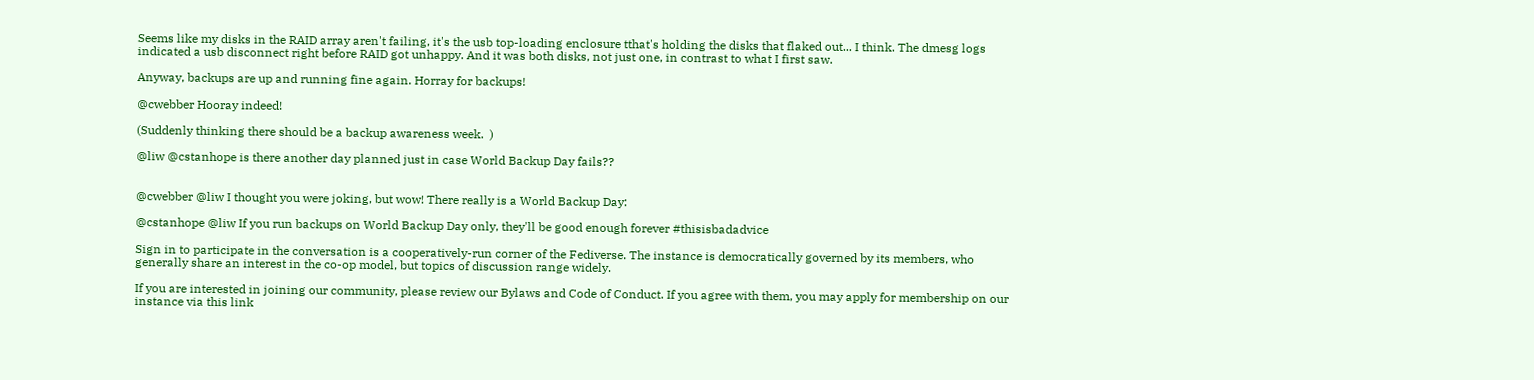Seems like my disks in the RAID array aren't failing, it's the usb top-loading enclosure tthat's holding the disks that flaked out... I think. The dmesg logs indicated a usb disconnect right before RAID got unhappy. And it was both disks, not just one, in contrast to what I first saw.

Anyway, backups are up and running fine again. Horray for backups!

@cwebber Hooray indeed!

(Suddenly thinking there should be a backup awareness week.  )

@liw @cstanhope is there another day planned just in case World Backup Day fails??


@cwebber @liw I thought you were joking, but wow! There really is a World Backup Day:

@cstanhope @liw If you run backups on World Backup Day only, they'll be good enough forever #thisisbadadvice

Sign in to participate in the conversation is a cooperatively-run corner of the Fediverse. The instance is democratically governed by its members, who generally share an interest in the co-op model, but topics of discussion range widely.

If you are interested in joining our community, please review our Bylaws and Code of Conduct. If you agree with them, you may apply for membership on our instance via this link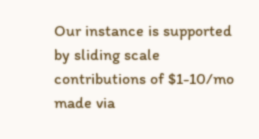Our instance is supported by sliding scale contributions of $1-10/mo made via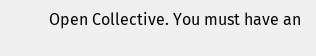Open Collective. You must have an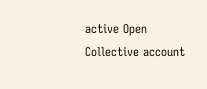active Open Collective account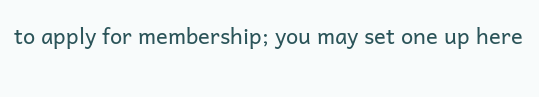to apply for membership; you may set one up here